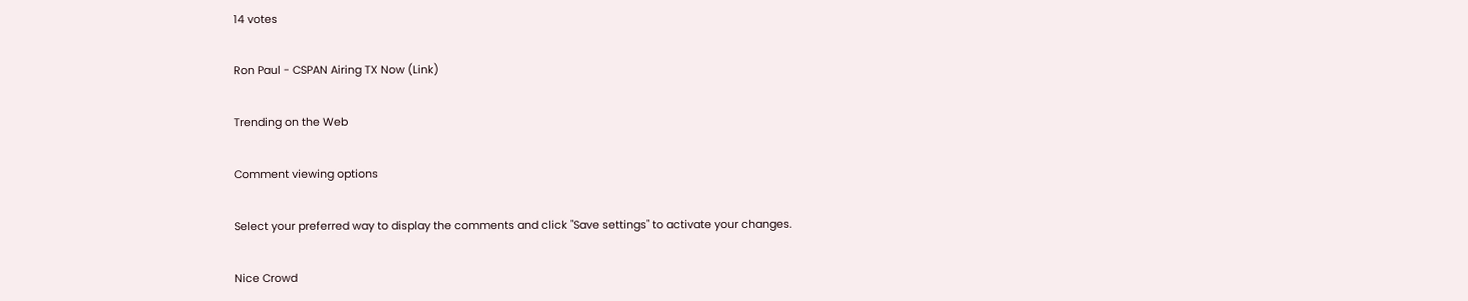14 votes

Ron Paul - CSPAN Airing TX Now (Link)

Trending on the Web

Comment viewing options

Select your preferred way to display the comments and click "Save settings" to activate your changes.

Nice Crowd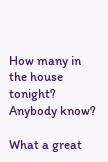How many in the house tonight? Anybody know?

What a great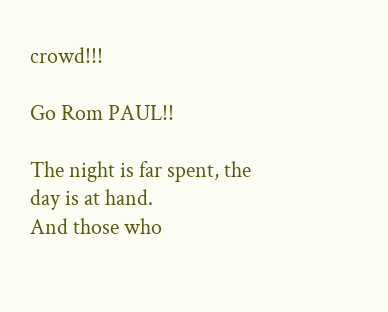crowd!!!

Go Rom PAUL!!

The night is far spent, the day is at hand.
And those who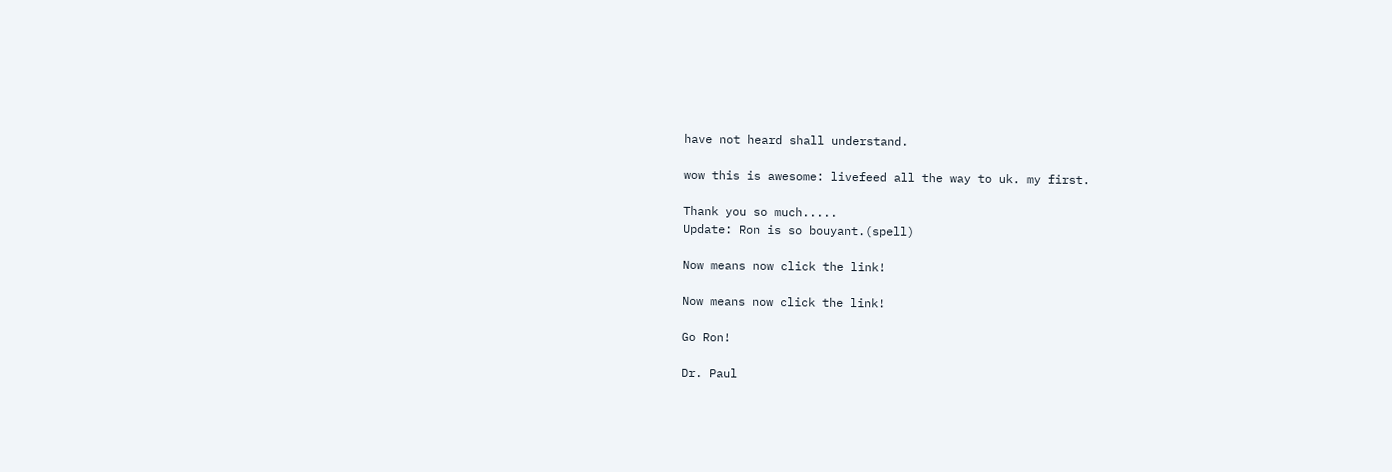have not heard shall understand.

wow this is awesome: livefeed all the way to uk. my first.

Thank you so much.....
Update: Ron is so bouyant.(spell)

Now means now click the link!

Now means now click the link!

Go Ron!

Dr. Paul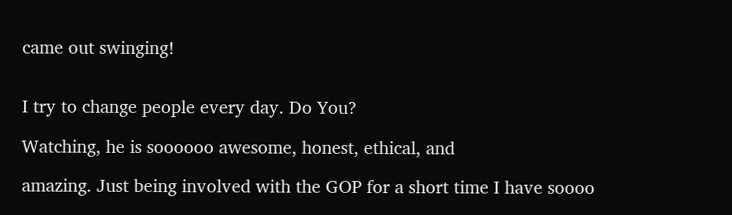came out swinging!


I try to change people every day. Do You?

Watching, he is soooooo awesome, honest, ethical, and

amazing. Just being involved with the GOP for a short time I have soooo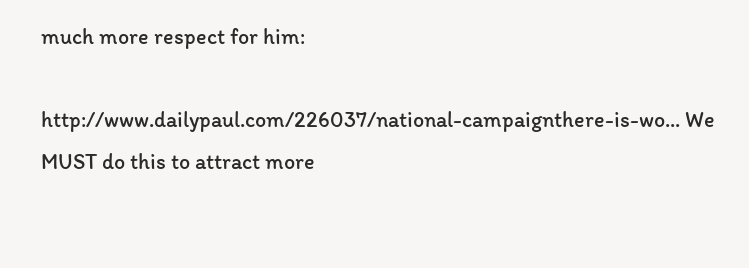much more respect for him:

http://www.dailypaul.com/226037/national-campaignthere-is-wo... We MUST do this to attract more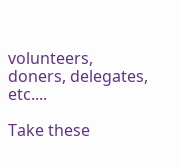volunteers, doners, delegates, etc....

Take these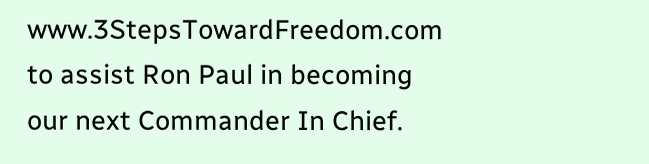www.3StepsTowardFreedom.com to assist Ron Paul in becoming our next Commander In Chief.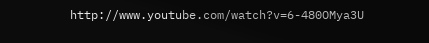http://www.youtube.com/watch?v=6-480OMya3U